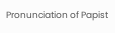Pronunciation of Papist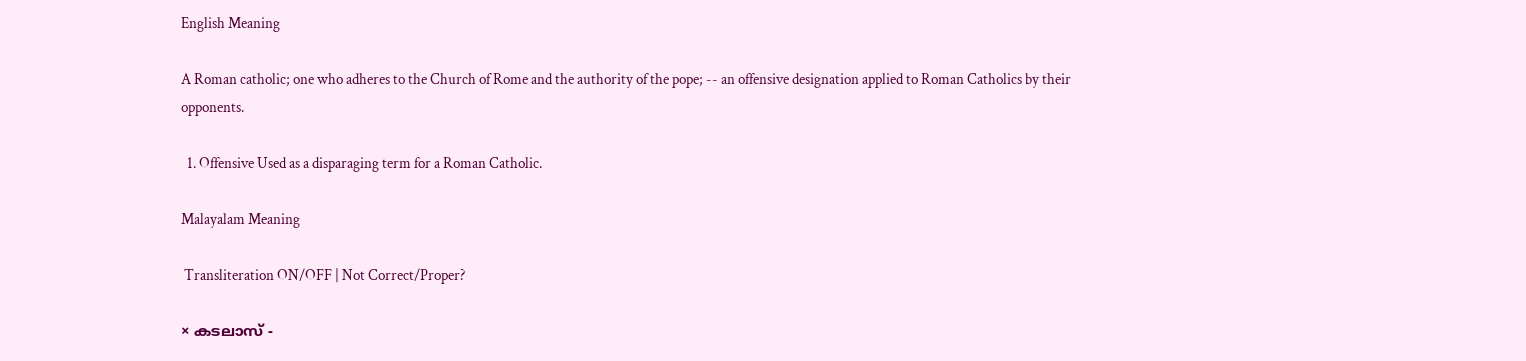English Meaning

A Roman catholic; one who adheres to the Church of Rome and the authority of the pope; -- an offensive designation applied to Roman Catholics by their opponents.

  1. Offensive Used as a disparaging term for a Roman Catholic.

Malayalam Meaning

 Transliteration ON/OFF | Not Correct/Proper?

× കടലാസ് -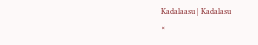Kadalaasu | Kadalasu
×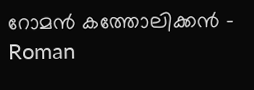റോമന്‍ കത്തോലിക്കന്‍ - Roman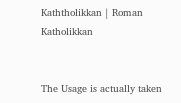Kaththolikkan | Roman Katholikkan


The Usage is actually taken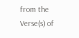from the Verse(s) of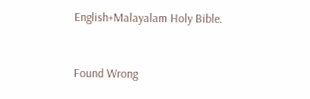English+Malayalam Holy Bible.


Found Wrong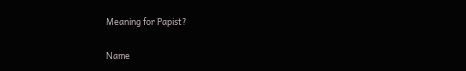Meaning for Papist?

Name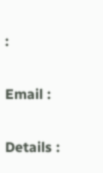:

Email :

Details :